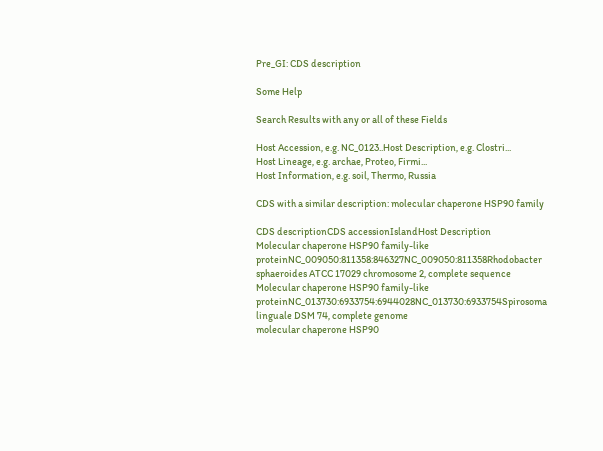Pre_GI: CDS description

Some Help

Search Results with any or all of these Fields

Host Accession, e.g. NC_0123..Host Description, e.g. Clostri...
Host Lineage, e.g. archae, Proteo, Firmi...
Host Information, e.g. soil, Thermo, Russia

CDS with a similar description: molecular chaperone HSP90 family

CDS descriptionCDS accessionIslandHost Description
Molecular chaperone HSP90 family-like proteinNC_009050:811358:846327NC_009050:811358Rhodobacter sphaeroides ATCC 17029 chromosome 2, complete sequence
Molecular chaperone HSP90 family-like proteinNC_013730:6933754:6944028NC_013730:6933754Spirosoma linguale DSM 74, complete genome
molecular chaperone HSP90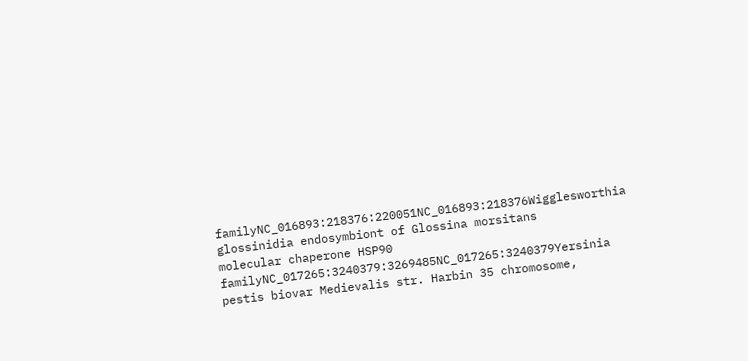familyNC_016893:218376:220051NC_016893:218376Wigglesworthia glossinidia endosymbiont of Glossina morsitans
molecular chaperone HSP90 familyNC_017265:3240379:3269485NC_017265:3240379Yersinia pestis biovar Medievalis str. Harbin 35 chromosome,